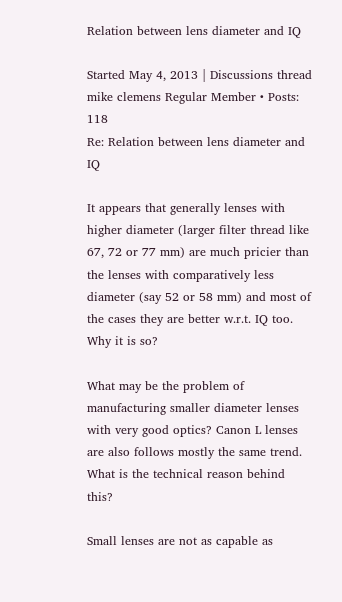Relation between lens diameter and IQ

Started May 4, 2013 | Discussions thread
mike clemens Regular Member • Posts: 118
Re: Relation between lens diameter and IQ

It appears that generally lenses with higher diameter (larger filter thread like 67, 72 or 77 mm) are much pricier than the lenses with comparatively less diameter (say 52 or 58 mm) and most of the cases they are better w.r.t. IQ too. Why it is so?

What may be the problem of manufacturing smaller diameter lenses with very good optics? Canon L lenses are also follows mostly the same trend. What is the technical reason behind this?

Small lenses are not as capable as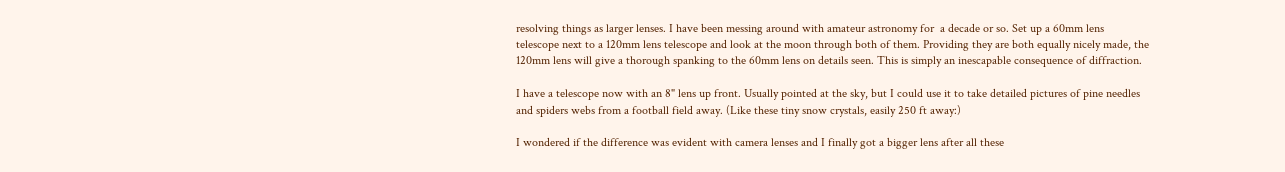resolving things as larger lenses. I have been messing around with amateur astronomy for  a decade or so. Set up a 60mm lens telescope next to a 120mm lens telescope and look at the moon through both of them. Providing they are both equally nicely made, the 120mm lens will give a thorough spanking to the 60mm lens on details seen. This is simply an inescapable consequence of diffraction.

I have a telescope now with an 8" lens up front. Usually pointed at the sky, but I could use it to take detailed pictures of pine needles and spiders webs from a football field away. (Like these tiny snow crystals, easily 250 ft away:)

I wondered if the difference was evident with camera lenses and I finally got a bigger lens after all these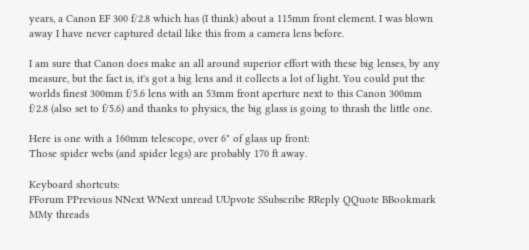years, a Canon EF 300 f/2.8 which has (I think) about a 115mm front element. I was blown away I have never captured detail like this from a camera lens before.

I am sure that Canon does make an all around superior effort with these big lenses, by any measure, but the fact is, it's got a big lens and it collects a lot of light. You could put the worlds finest 300mm f/5.6 lens with an 53mm front aperture next to this Canon 300mm f/2.8 (also set to f/5.6) and thanks to physics, the big glass is going to thrash the little one.

Here is one with a 160mm telescope, over 6" of glass up front:
Those spider webs (and spider legs) are probably 170 ft away.

Keyboard shortcuts:
FForum PPrevious NNext WNext unread UUpvote SSubscribe RReply QQuote BBookmark MMy threads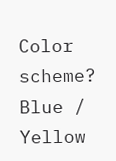Color scheme? Blue / Yellow